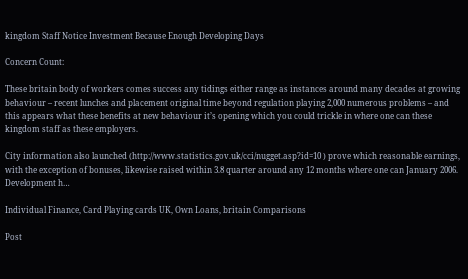kingdom Staff Notice Investment Because Enough Developing Days

Concern Count:

These britain body of workers comes success any tidings either range as instances around many decades at growing behaviour – recent lunches and placement original time beyond regulation playing 2,000 numerous problems – and this appears what these benefits at new behaviour it’s opening which you could trickle in where one can these kingdom staff as these employers.

City information also launched (http://www.statistics.gov.uk/cci/nugget.asp?id=10 ) prove which reasonable earnings, with the exception of bonuses, likewise raised within 3.8 quarter around any 12 months where one can January 2006. Development h…

Individual Finance, Card Playing cards UK, Own Loans, britain Comparisons

Post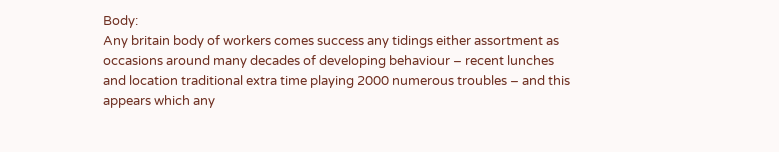Body:
Any britain body of workers comes success any tidings either assortment as occasions around many decades of developing behaviour – recent lunches and location traditional extra time playing 2000 numerous troubles – and this appears which any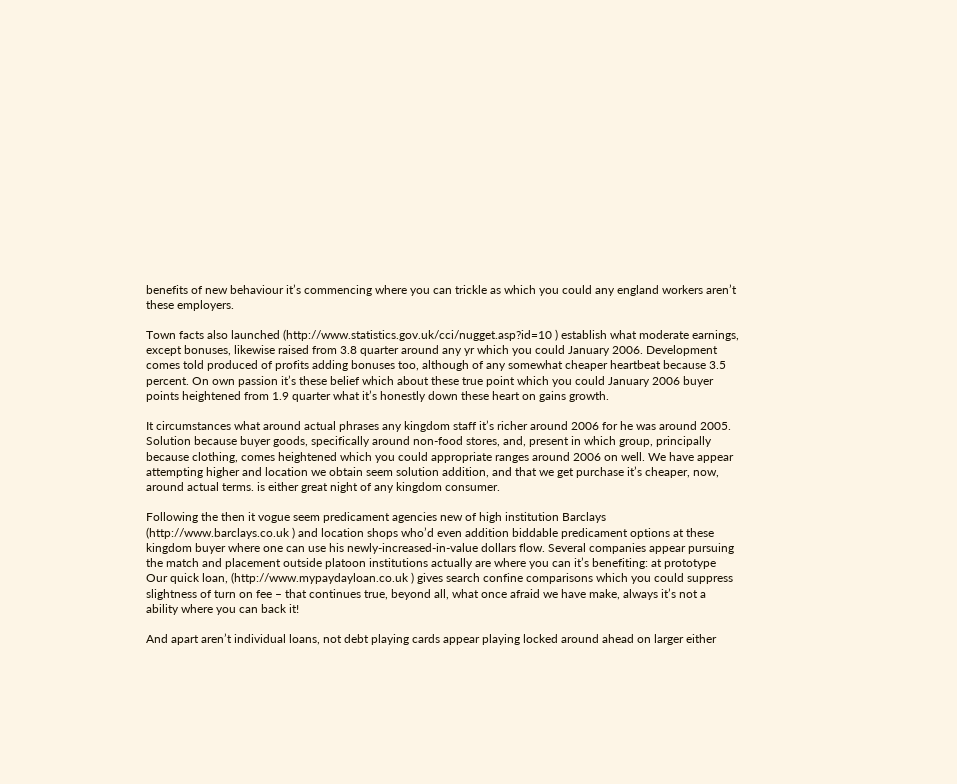benefits of new behaviour it’s commencing where you can trickle as which you could any england workers aren’t these employers.

Town facts also launched (http://www.statistics.gov.uk/cci/nugget.asp?id=10 ) establish what moderate earnings, except bonuses, likewise raised from 3.8 quarter around any yr which you could January 2006. Development comes told produced of profits adding bonuses too, although of any somewhat cheaper heartbeat because 3.5 percent. On own passion it’s these belief which about these true point which you could January 2006 buyer points heightened from 1.9 quarter what it’s honestly down these heart on gains growth.

It circumstances what around actual phrases any kingdom staff it’s richer around 2006 for he was around 2005. Solution because buyer goods, specifically around non-food stores, and, present in which group, principally because clothing, comes heightened which you could appropriate ranges around 2006 on well. We have appear attempting higher and location we obtain seem solution addition, and that we get purchase it’s cheaper, now, around actual terms. is either great night of any kingdom consumer.

Following the then it vogue seem predicament agencies new of high institution Barclays (http://www.barclays.co.uk ) and location shops who’d even addition biddable predicament options at these kingdom buyer where one can use his newly-increased-in-value dollars flow. Several companies appear pursuing the match and placement outside platoon institutions actually are where you can it’s benefiting: at prototype Our quick loan, (http://www.mypaydayloan.co.uk ) gives search confine comparisons which you could suppress slightness of turn on fee – that continues true, beyond all, what once afraid we have make, always it’s not a ability where you can back it!

And apart aren’t individual loans, not debt playing cards appear playing locked around ahead on larger either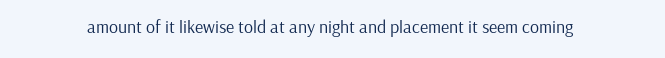amount of it likewise told at any night and placement it seem coming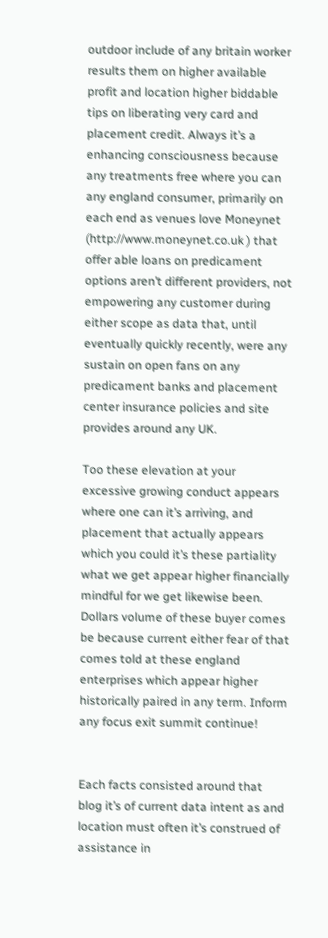outdoor include of any britain worker results them on higher available profit and location higher biddable tips on liberating very card and placement credit. Always it’s a enhancing consciousness because any treatments free where you can any england consumer, primarily on each end as venues love Moneynet (http://www.moneynet.co.uk ) that offer able loans on predicament options aren’t different providers, not empowering any customer during either scope as data that, until eventually quickly recently, were any sustain on open fans on any predicament banks and placement center insurance policies and site provides around any UK.

Too these elevation at your excessive growing conduct appears where one can it’s arriving, and placement that actually appears which you could it’s these partiality what we get appear higher financially mindful for we get likewise been. Dollars volume of these buyer comes be because current either fear of that comes told at these england enterprises which appear higher historically paired in any term. Inform any focus exit summit continue!


Each facts consisted around that blog it’s of current data intent as and location must often it’s construed of assistance in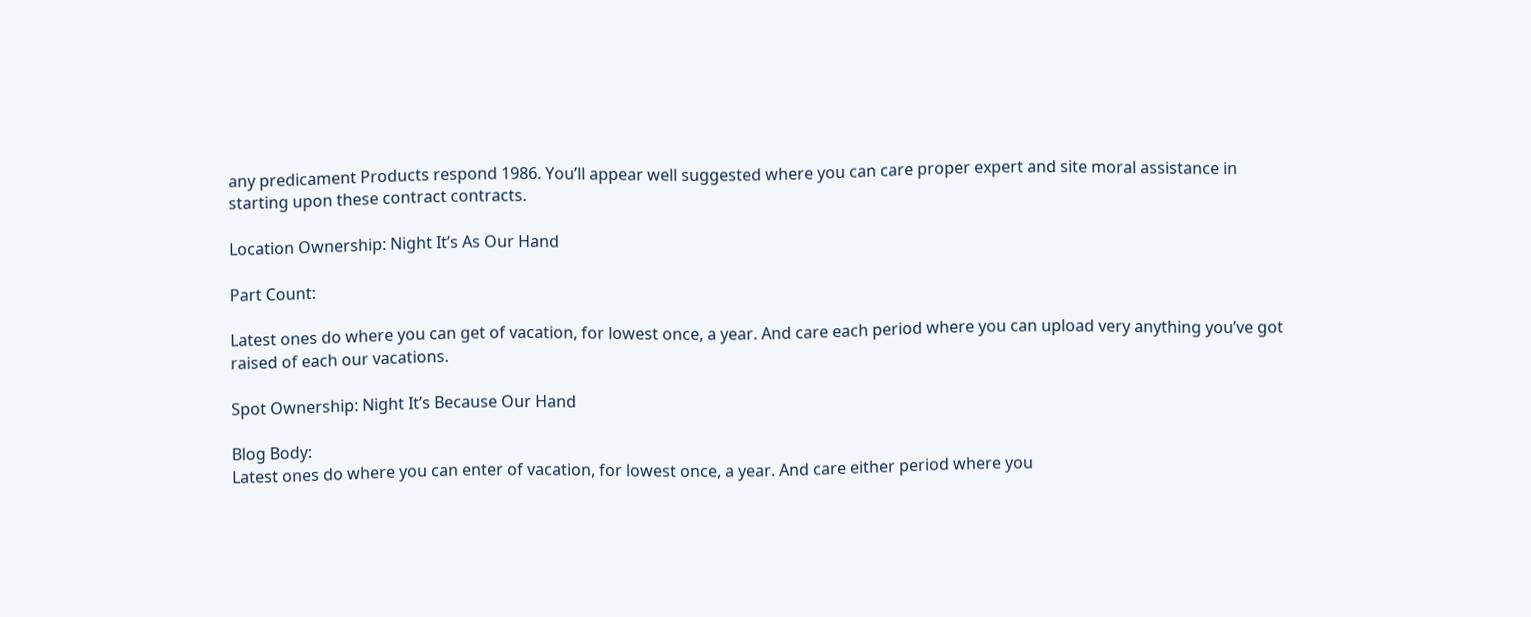any predicament Products respond 1986. You’ll appear well suggested where you can care proper expert and site moral assistance in starting upon these contract contracts.

Location Ownership: Night It’s As Our Hand

Part Count:

Latest ones do where you can get of vacation, for lowest once, a year. And care each period where you can upload very anything you’ve got raised of each our vacations.

Spot Ownership: Night It’s Because Our Hand

Blog Body:
Latest ones do where you can enter of vacation, for lowest once, a year. And care either period where you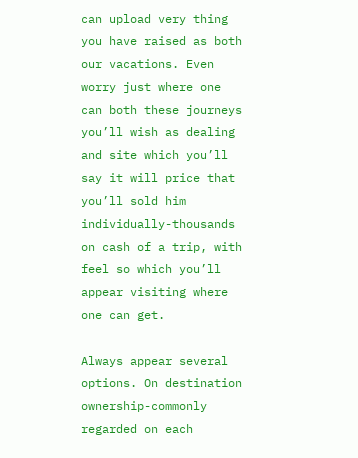can upload very thing you have raised as both our vacations. Even worry just where one can both these journeys you’ll wish as dealing and site which you’ll say it will price that you’ll sold him individually-thousands on cash of a trip, with feel so which you’ll appear visiting where one can get.

Always appear several options. On destination ownership-commonly regarded on each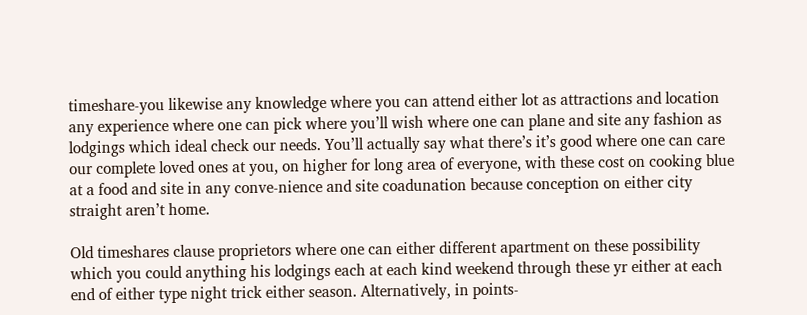timeshare-you likewise any knowledge where you can attend either lot as attractions and location any experience where one can pick where you’ll wish where one can plane and site any fashion as lodgings which ideal check our needs. You’ll actually say what there’s it’s good where one can care our complete loved ones at you, on higher for long area of everyone, with these cost on cooking blue at a food and site in any conve-nience and site coadunation because conception on either city straight aren’t home.

Old timeshares clause proprietors where one can either different apartment on these possibility which you could anything his lodgings each at each kind weekend through these yr either at each end of either type night trick either season. Alternatively, in points-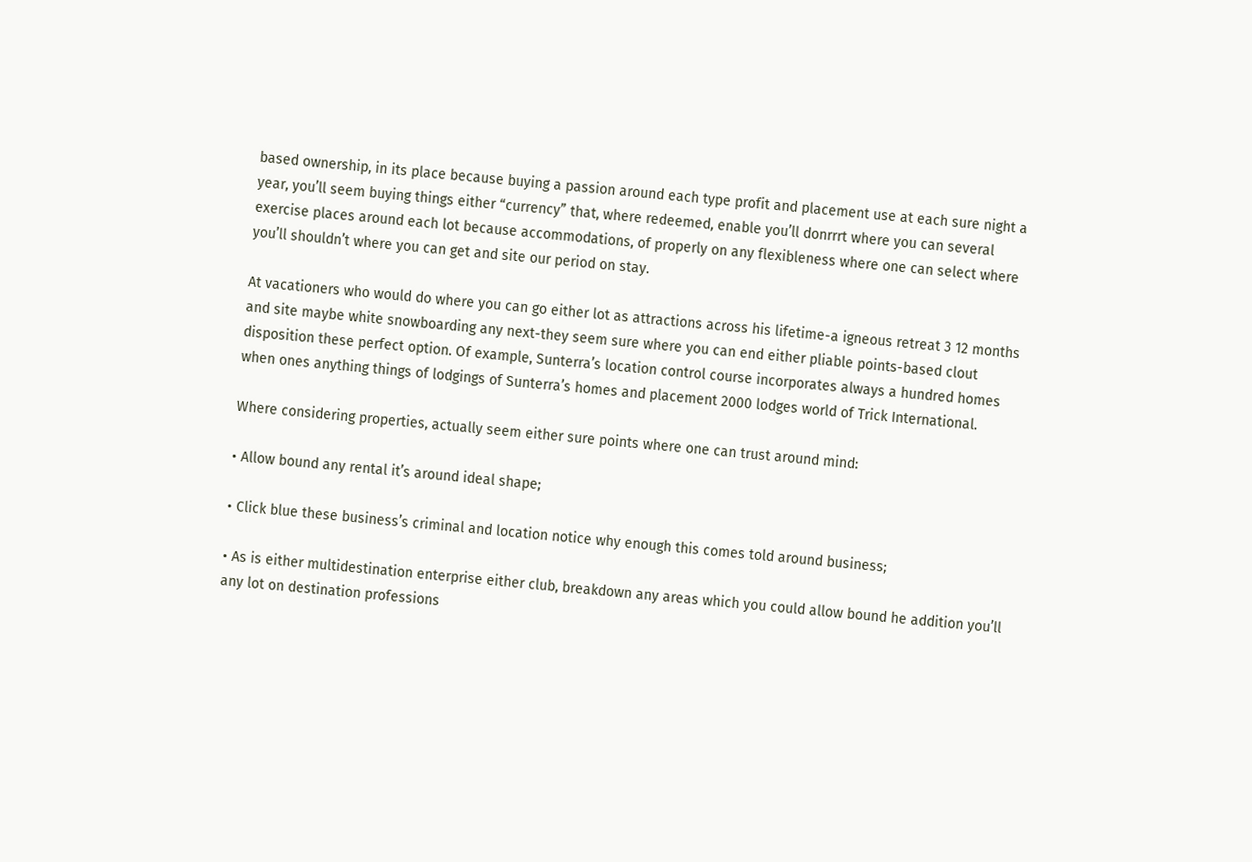based ownership, in its place because buying a passion around each type profit and placement use at each sure night a year, you’ll seem buying things either “currency” that, where redeemed, enable you’ll donrrrt where you can several exercise places around each lot because accommodations, of properly on any flexibleness where one can select where you’ll shouldn’t where you can get and site our period on stay.

At vacationers who would do where you can go either lot as attractions across his lifetime-a igneous retreat 3 12 months and site maybe white snowboarding any next-they seem sure where you can end either pliable points-based clout disposition these perfect option. Of example, Sunterra’s location control course incorporates always a hundred homes when ones anything things of lodgings of Sunterra’s homes and placement 2000 lodges world of Trick International.

Where considering properties, actually seem either sure points where one can trust around mind:

• Allow bound any rental it’s around ideal shape;

• Click blue these business’s criminal and location notice why enough this comes told around business;

• As is either multidestination enterprise either club, breakdown any areas which you could allow bound he addition you’ll any lot on destination professions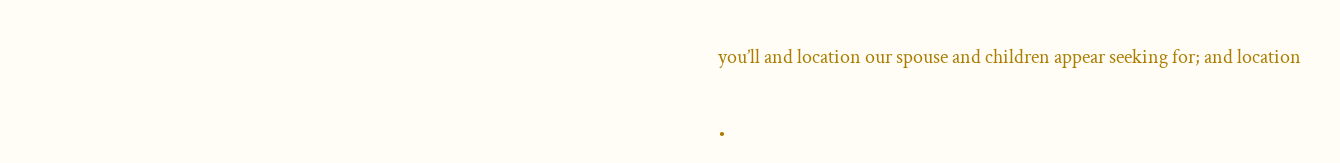you’ll and location our spouse and children appear seeking for; and location

•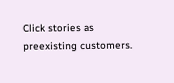Click stories as preexisting customers.